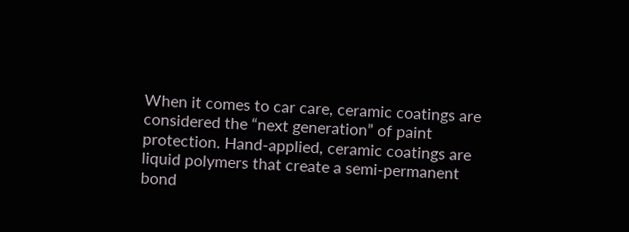When it comes to car care, ceramic coatings are considered the “next generation” of paint protection. Hand-applied, ceramic coatings are liquid polymers that create a semi-permanent bond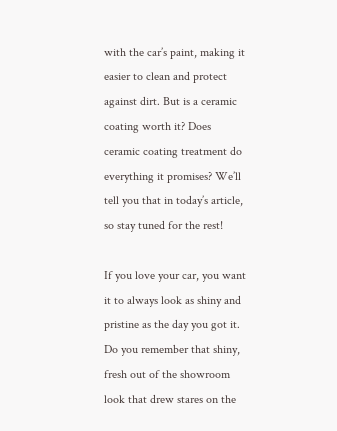with the car’s paint, making it easier to clean and protect against dirt. But is a ceramic coating worth it? Does ceramic coating treatment do everything it promises? We’ll tell you that in today’s article, so stay tuned for the rest!

If you love your car, you want it to always look as shiny and pristine as the day you got it. Do you remember that shiny, fresh out of the showroom look that drew stares on the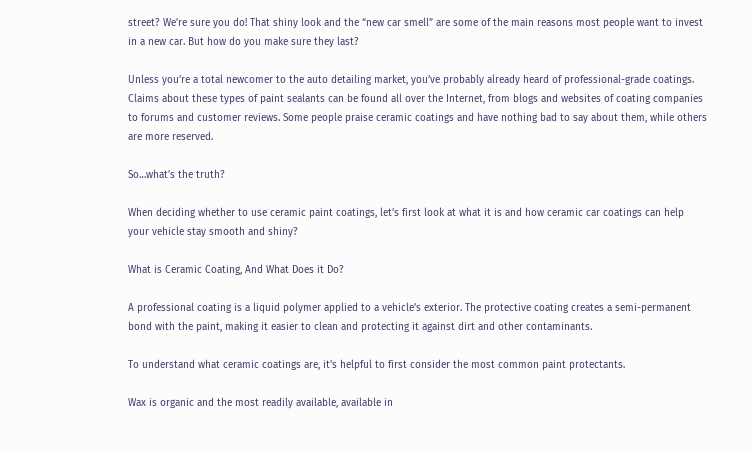street? We’re sure you do! That shiny look and the “new car smell” are some of the main reasons most people want to invest in a new car. But how do you make sure they last?

Unless you’re a total newcomer to the auto detailing market, you’ve probably already heard of professional-grade coatings. Claims about these types of paint sealants can be found all over the Internet, from blogs and websites of coating companies to forums and customer reviews. Some people praise ceramic coatings and have nothing bad to say about them, while others are more reserved.

So…what’s the truth?

When deciding whether to use ceramic paint coatings, let’s first look at what it is and how ceramic car coatings can help your vehicle stay smooth and shiny?

What is Ceramic Coating, And What Does it Do?

A professional coating is a liquid polymer applied to a vehicle’s exterior. The protective coating creates a semi-permanent bond with the paint, making it easier to clean and protecting it against dirt and other contaminants.

To understand what ceramic coatings are, it’s helpful to first consider the most common paint protectants.

Wax is organic and the most readily available, available in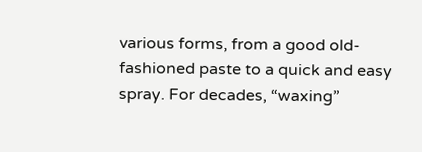various forms, from a good old-fashioned paste to a quick and easy spray. For decades, “waxing”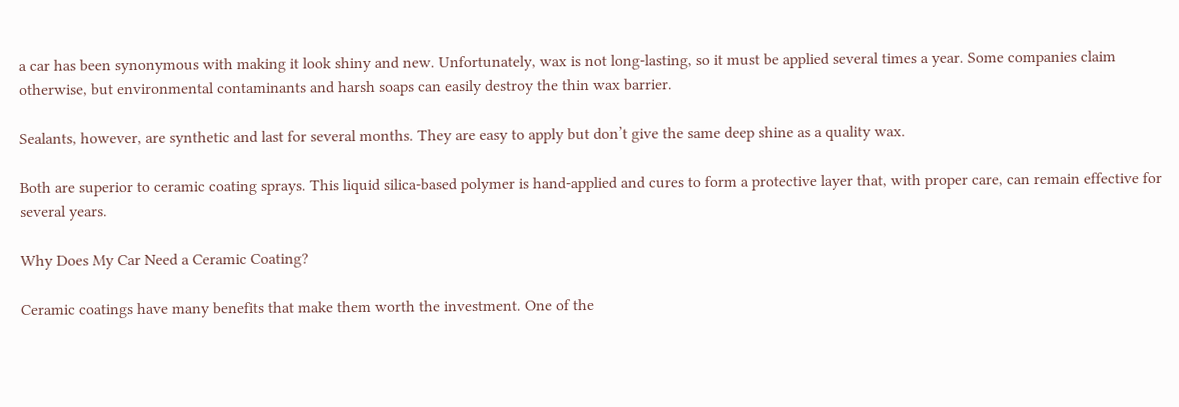a car has been synonymous with making it look shiny and new. Unfortunately, wax is not long-lasting, so it must be applied several times a year. Some companies claim otherwise, but environmental contaminants and harsh soaps can easily destroy the thin wax barrier.

Sealants, however, are synthetic and last for several months. They are easy to apply but don’t give the same deep shine as a quality wax.

Both are superior to ceramic coating sprays. This liquid silica-based polymer is hand-applied and cures to form a protective layer that, with proper care, can remain effective for several years.

Why Does My Car Need a Ceramic Coating?

Ceramic coatings have many benefits that make them worth the investment. One of the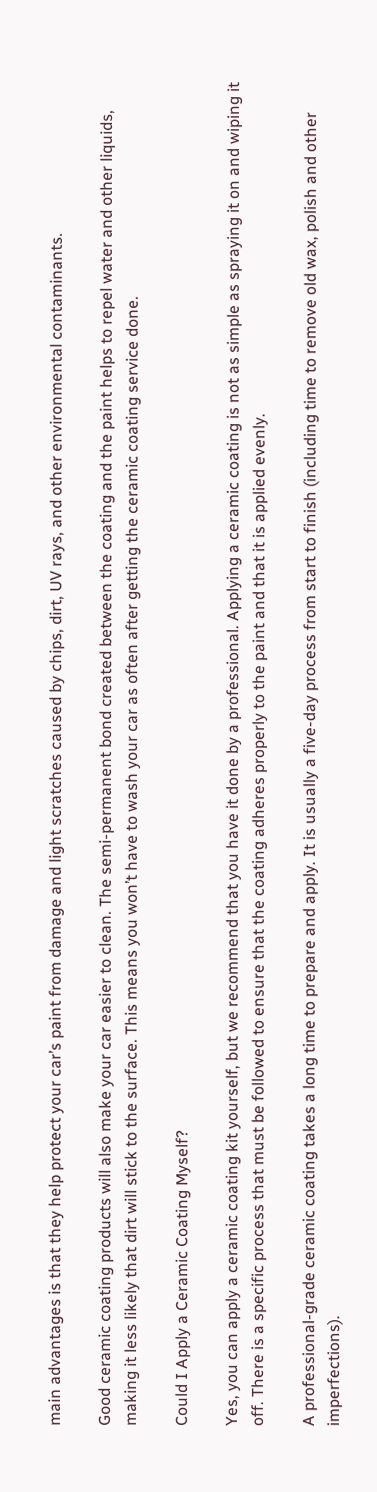main advantages is that they help protect your car’s paint from damage and light scratches caused by chips, dirt, UV rays, and other environmental contaminants.

Good ceramic coating products will also make your car easier to clean. The semi-permanent bond created between the coating and the paint helps to repel water and other liquids, making it less likely that dirt will stick to the surface. This means you won’t have to wash your car as often after getting the ceramic coating service done.

Could I Apply a Ceramic Coating Myself?

Yes, you can apply a ceramic coating kit yourself, but we recommend that you have it done by a professional. Applying a ceramic coating is not as simple as spraying it on and wiping it off. There is a specific process that must be followed to ensure that the coating adheres properly to the paint and that it is applied evenly.

A professional-grade ceramic coating takes a long time to prepare and apply. It is usually a five-day process from start to finish (including time to remove old wax, polish and other imperfections).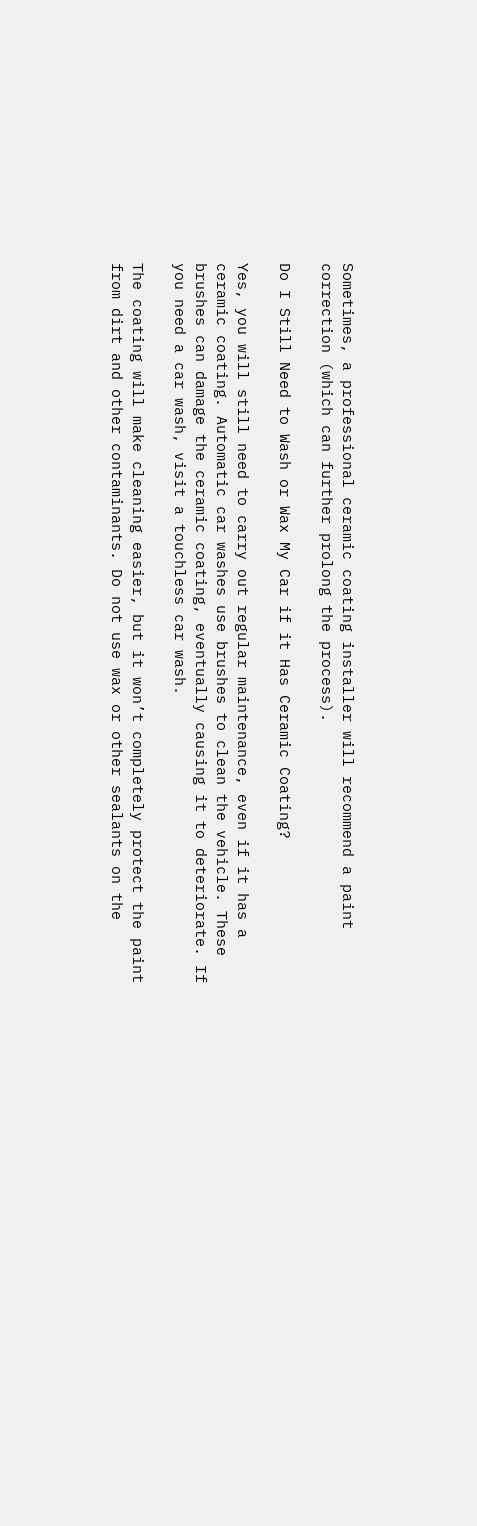Sometimes, a professional ceramic coating installer will recommend a paint correction (which can further prolong the process).

Do I Still Need to Wash or Wax My Car if it Has Ceramic Coating?

Yes, you will still need to carry out regular maintenance, even if it has a ceramic coating. Automatic car washes use brushes to clean the vehicle. These brushes can damage the ceramic coating, eventually causing it to deteriorate. If you need a car wash, visit a touchless car wash.

The coating will make cleaning easier, but it won’t completely protect the paint from dirt and other contaminants. Do not use wax or other sealants on the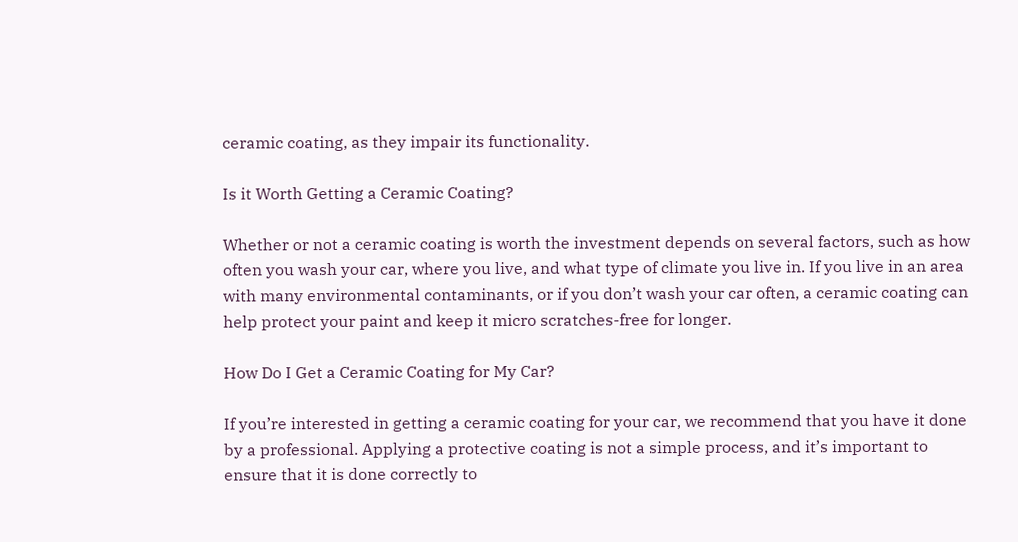ceramic coating, as they impair its functionality.

Is it Worth Getting a Ceramic Coating?

Whether or not a ceramic coating is worth the investment depends on several factors, such as how often you wash your car, where you live, and what type of climate you live in. If you live in an area with many environmental contaminants, or if you don’t wash your car often, a ceramic coating can help protect your paint and keep it micro scratches-free for longer.

How Do I Get a Ceramic Coating for My Car?

If you’re interested in getting a ceramic coating for your car, we recommend that you have it done by a professional. Applying a protective coating is not a simple process, and it’s important to ensure that it is done correctly to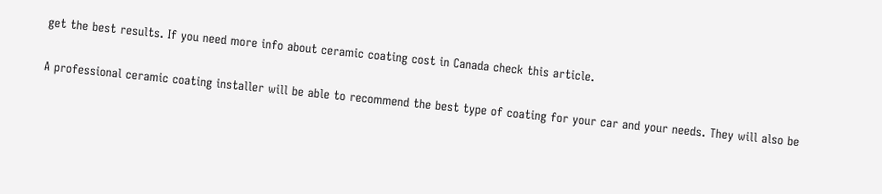get the best results. If you need more info about ceramic coating cost in Canada check this article.

A professional ceramic coating installer will be able to recommend the best type of coating for your car and your needs. They will also be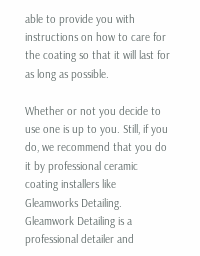able to provide you with instructions on how to care for the coating so that it will last for as long as possible.

Whether or not you decide to use one is up to you. Still, if you do, we recommend that you do it by professional ceramic coating installers like Gleamworks Detailing. Gleamwork Detailing is a professional detailer and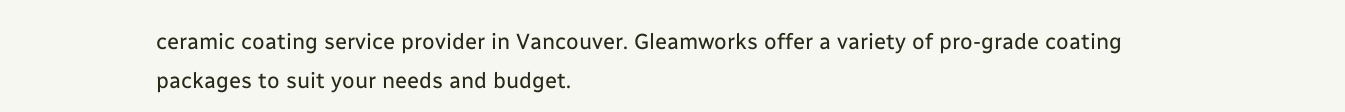ceramic coating service provider in Vancouver. Gleamworks offer a variety of pro-grade coating packages to suit your needs and budget.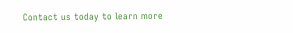Contact us today to learn more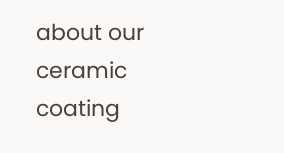about our ceramic coating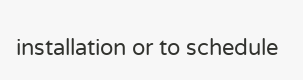installation or to schedule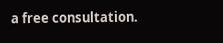a free consultation.